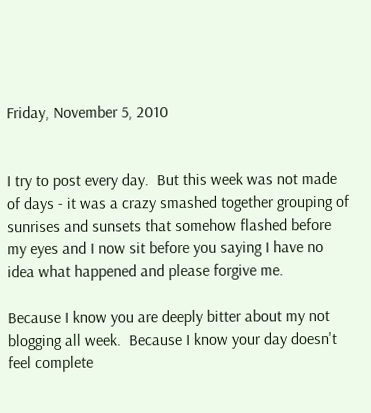Friday, November 5, 2010


I try to post every day.  But this week was not made of days - it was a crazy smashed together grouping of sunrises and sunsets that somehow flashed before my eyes and I now sit before you saying I have no idea what happened and please forgive me.

Because I know you are deeply bitter about my not blogging all week.  Because I know your day doesn't feel complete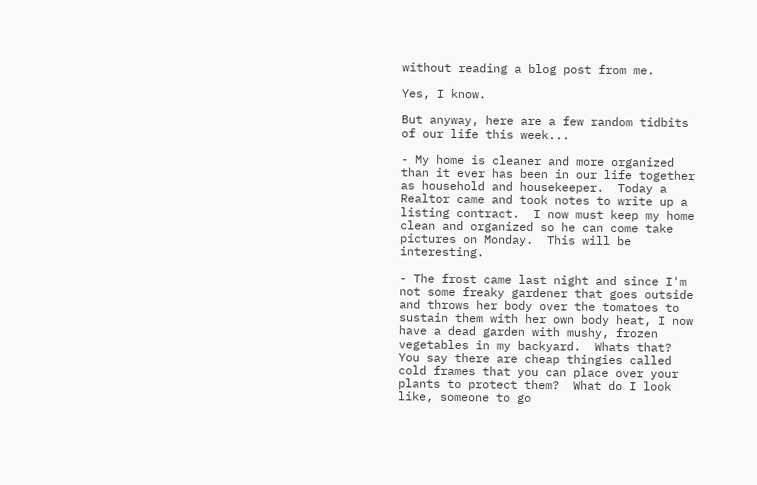without reading a blog post from me.

Yes, I know.

But anyway, here are a few random tidbits of our life this week...

- My home is cleaner and more organized than it ever has been in our life together as household and housekeeper.  Today a Realtor came and took notes to write up a listing contract.  I now must keep my home clean and organized so he can come take pictures on Monday.  This will be interesting.

- The frost came last night and since I'm not some freaky gardener that goes outside and throws her body over the tomatoes to sustain them with her own body heat, I now have a dead garden with mushy, frozen vegetables in my backyard.  Whats that?  You say there are cheap thingies called cold frames that you can place over your plants to protect them?  What do I look like, someone to go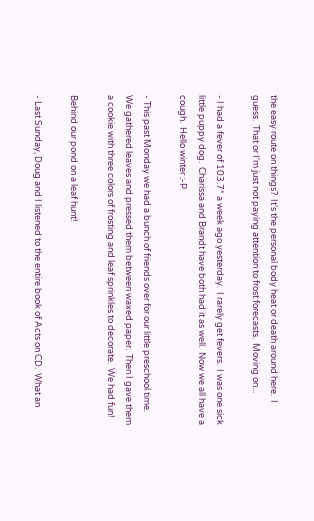the easy route on things?  It's the personal body heat or death around here.  I guess.  That or I'm just not paying attention to frost forecasts.  Moving on...

- I had a fever of 103.7* a week ago yesterday.  I rarely get fevers.  I was one sick little puppy dog.  Charissa and Brandt have both had it as well.  Now we all have a cough.  Hello winter :-P

- This past Monday we had a bunch of friends over for our little preschool time.  We gathered leaves and pressed them between waxed paper.  Then I gave them a cookie with three colors of frosting and leaf sprinkles to decorate.  We had fun!

Behind our pond on a leaf hunt!

- Last Sunday, Doug and I listened to the entire book of Acts on CD.  What an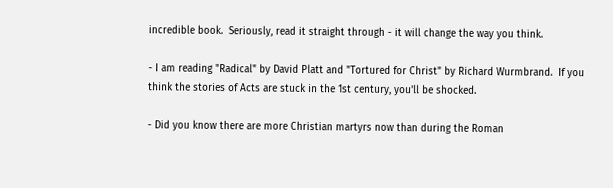incredible book.  Seriously, read it straight through - it will change the way you think.

- I am reading "Radical" by David Platt and "Tortured for Christ" by Richard Wurmbrand.  If you think the stories of Acts are stuck in the 1st century, you'll be shocked.

- Did you know there are more Christian martyrs now than during the Roman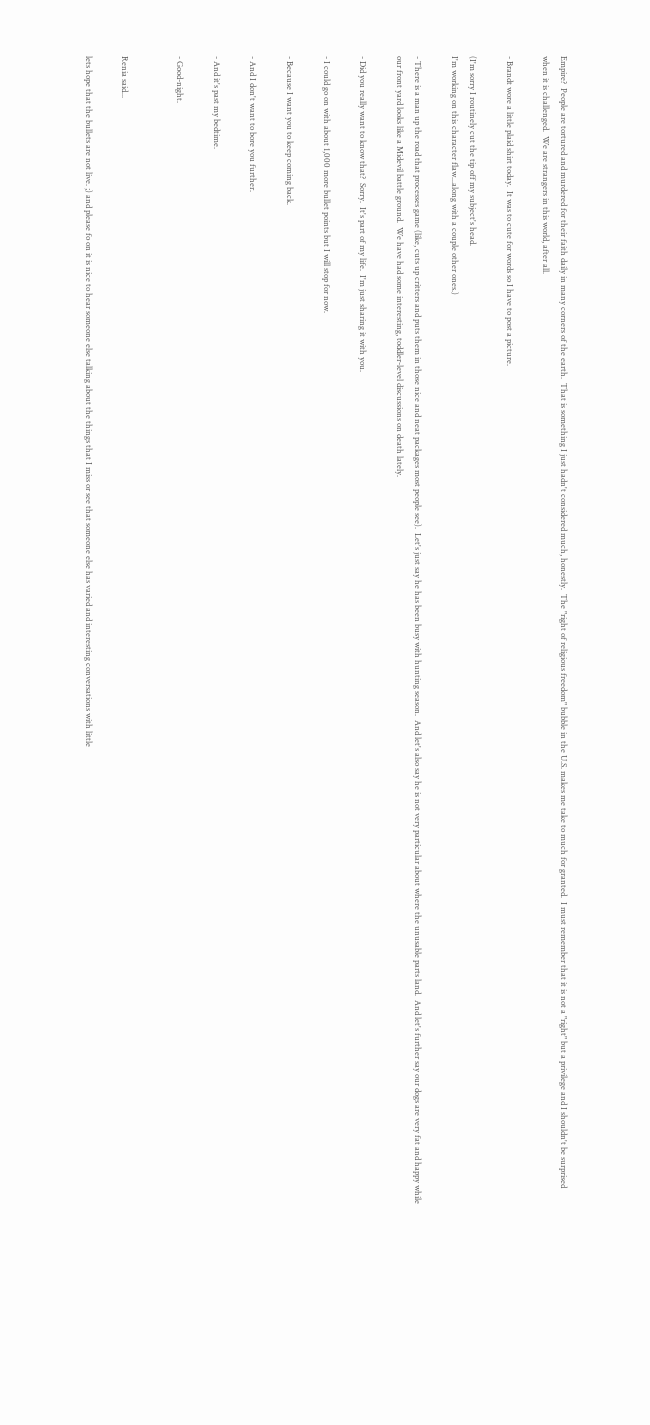Empire?  People are tortured and murdered for their faith daily in many corners of the earth.  That is something I just hadn't considered much, honestly.  The "right of religious freedom" bubble in the U.S. makes me take to much for granted.  I must remember that it is not a "right" but a privilege and I shouldn't be surprised when it is challenged.  We are strangers in this world, after all.

- Brandt wore a little plaid shirt today.  It was to cute for words so I have to post a picture.

(I'm sorry I routinely cut the tip off my subject's head.
I'm working on this character flaw...along with a couple other ones.)

- There is a man up the road that processes game (like, cuts up critters and puts them in those nice and neat packages most people see).  Let's just say he has been busy with hunting season.  And let's also say he is not very particular about where the unusable parts land.  And let's further say our dogs are very fat and happy while our front yard looks like a Midevil battle ground.  We have had some interesting, toddler-level discussions on death lately.

- Did you really want to know that?  Sorry.  It's part of my life.  I'm just sharing it with you.

- I could go on with about 1,000 more bullet points but I will stop for now.

- Because I want you to keep coming back.

- And I don't want to bore you further.

- And it's past my bedtime.

- Good-night.


Renia said...

lets hope that the bullets are not live. ;) and please fo on it is nice to hear someone else talking about the things that I miss or see that someone else has varied and interesting conversations with little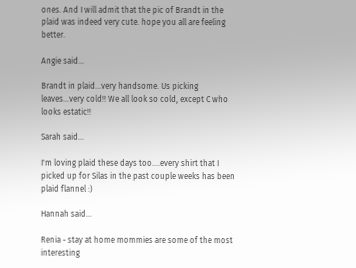ones. And I will admit that the pic of Brandt in the plaid was indeed very cute. hope you all are feeling better.

Angie said...

Brandt in plaid...very handsome. Us picking leaves...very cold!! We all look so cold, except C who looks estatic!!

Sarah said...

I'm loving plaid these days too....every shirt that I picked up for Silas in the past couple weeks has been plaid flannel :)

Hannah said...

Renia - stay at home mommies are some of the most interesting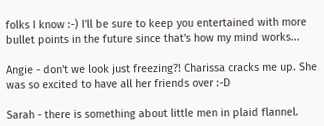folks I know :-) I'll be sure to keep you entertained with more bullet points in the future since that's how my mind works...

Angie - don't we look just freezing?! Charissa cracks me up. She was so excited to have all her friends over :-D

Sarah - there is something about little men in plaid flannel.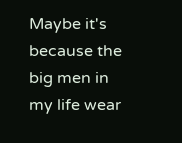Maybe it's because the big men in my life wear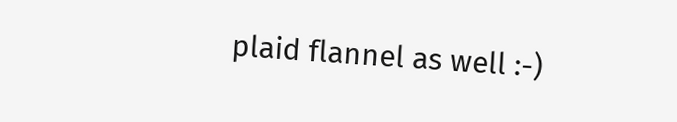plaid flannel as well :-)